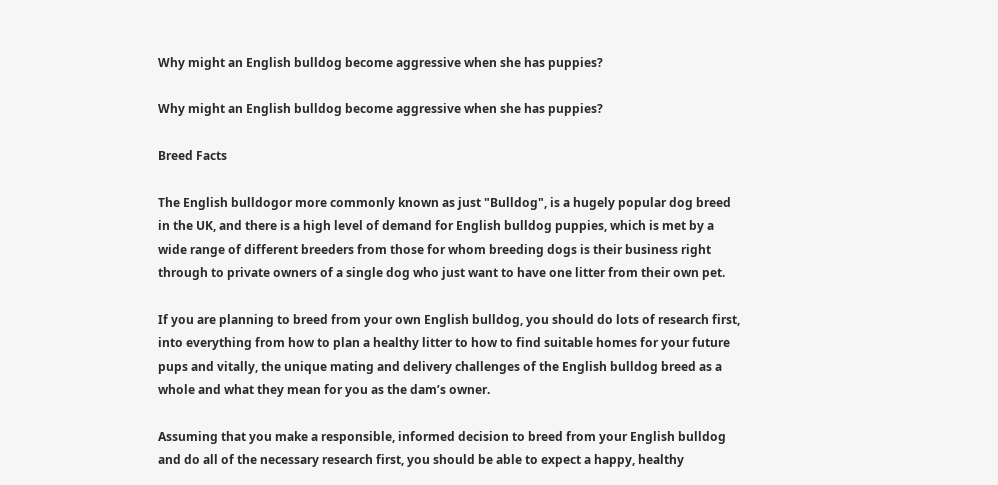Why might an English bulldog become aggressive when she has puppies?

Why might an English bulldog become aggressive when she has puppies?

Breed Facts

The English bulldogor more commonly known as just "Bulldog", is a hugely popular dog breed in the UK, and there is a high level of demand for English bulldog puppies, which is met by a wide range of different breeders from those for whom breeding dogs is their business right through to private owners of a single dog who just want to have one litter from their own pet.

If you are planning to breed from your own English bulldog, you should do lots of research first, into everything from how to plan a healthy litter to how to find suitable homes for your future pups and vitally, the unique mating and delivery challenges of the English bulldog breed as a whole and what they mean for you as the dam’s owner.

Assuming that you make a responsible, informed decision to breed from your English bulldog and do all of the necessary research first, you should be able to expect a happy, healthy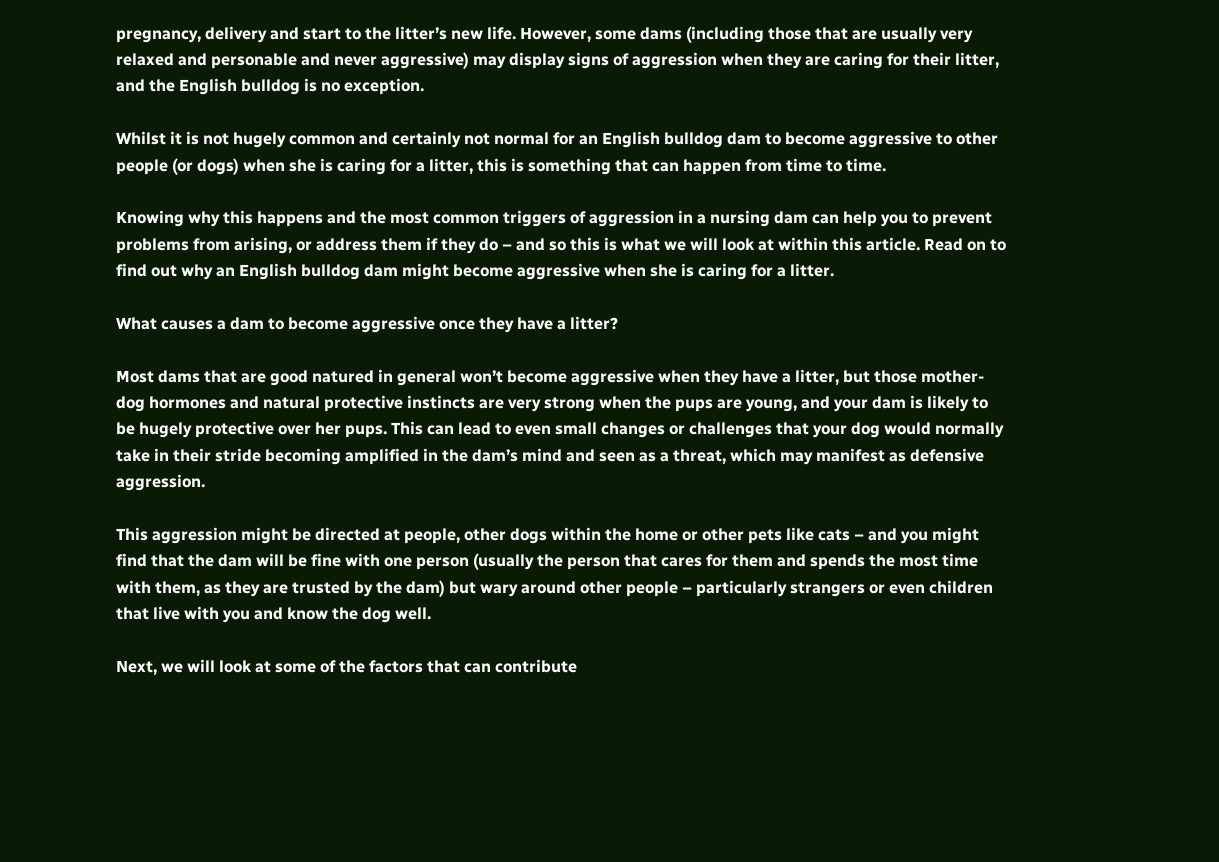pregnancy, delivery and start to the litter’s new life. However, some dams (including those that are usually very relaxed and personable and never aggressive) may display signs of aggression when they are caring for their litter, and the English bulldog is no exception.

Whilst it is not hugely common and certainly not normal for an English bulldog dam to become aggressive to other people (or dogs) when she is caring for a litter, this is something that can happen from time to time.

Knowing why this happens and the most common triggers of aggression in a nursing dam can help you to prevent problems from arising, or address them if they do – and so this is what we will look at within this article. Read on to find out why an English bulldog dam might become aggressive when she is caring for a litter.

What causes a dam to become aggressive once they have a litter?

Most dams that are good natured in general won’t become aggressive when they have a litter, but those mother-dog hormones and natural protective instincts are very strong when the pups are young, and your dam is likely to be hugely protective over her pups. This can lead to even small changes or challenges that your dog would normally take in their stride becoming amplified in the dam’s mind and seen as a threat, which may manifest as defensive aggression.

This aggression might be directed at people, other dogs within the home or other pets like cats – and you might find that the dam will be fine with one person (usually the person that cares for them and spends the most time with them, as they are trusted by the dam) but wary around other people – particularly strangers or even children that live with you and know the dog well.

Next, we will look at some of the factors that can contribute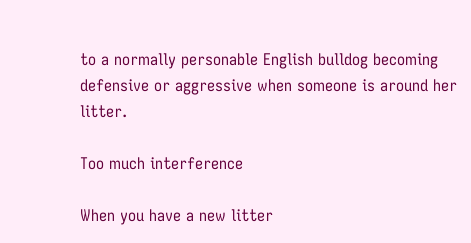to a normally personable English bulldog becoming defensive or aggressive when someone is around her litter.

Too much interference

When you have a new litter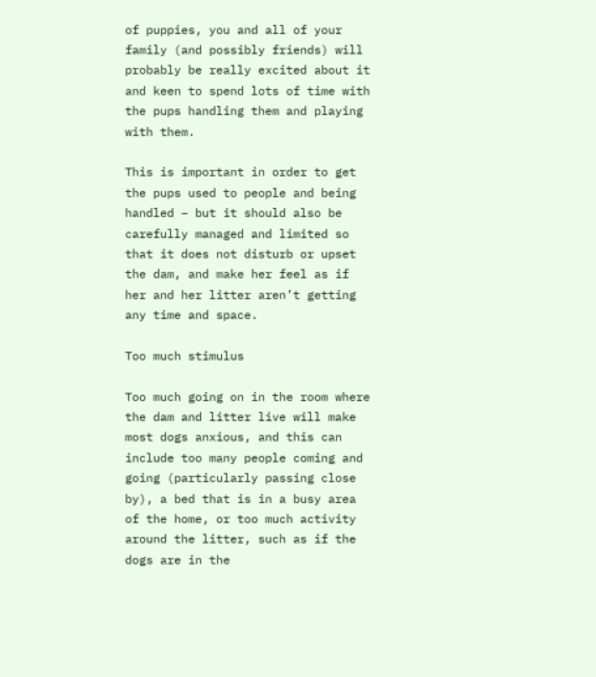of puppies, you and all of your family (and possibly friends) will probably be really excited about it and keen to spend lots of time with the pups handling them and playing with them.

This is important in order to get the pups used to people and being handled – but it should also be carefully managed and limited so that it does not disturb or upset the dam, and make her feel as if her and her litter aren’t getting any time and space.

Too much stimulus

Too much going on in the room where the dam and litter live will make most dogs anxious, and this can include too many people coming and going (particularly passing close by), a bed that is in a busy area of the home, or too much activity around the litter, such as if the dogs are in the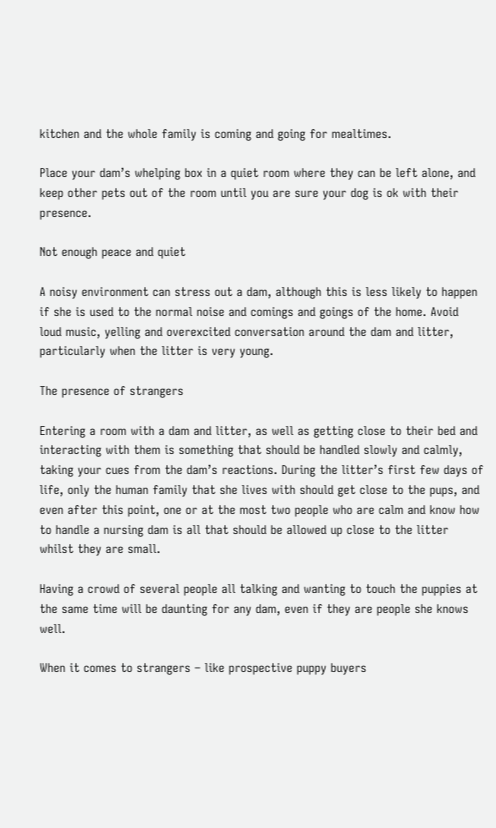kitchen and the whole family is coming and going for mealtimes.

Place your dam’s whelping box in a quiet room where they can be left alone, and keep other pets out of the room until you are sure your dog is ok with their presence.

Not enough peace and quiet

A noisy environment can stress out a dam, although this is less likely to happen if she is used to the normal noise and comings and goings of the home. Avoid loud music, yelling and overexcited conversation around the dam and litter, particularly when the litter is very young.

The presence of strangers

Entering a room with a dam and litter, as well as getting close to their bed and interacting with them is something that should be handled slowly and calmly, taking your cues from the dam’s reactions. During the litter’s first few days of life, only the human family that she lives with should get close to the pups, and even after this point, one or at the most two people who are calm and know how to handle a nursing dam is all that should be allowed up close to the litter whilst they are small.

Having a crowd of several people all talking and wanting to touch the puppies at the same time will be daunting for any dam, even if they are people she knows well.

When it comes to strangers – like prospective puppy buyers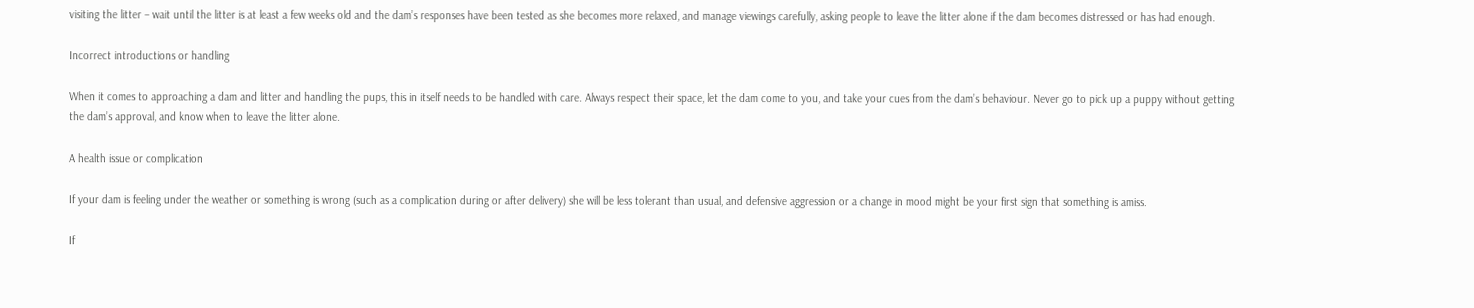visiting the litter – wait until the litter is at least a few weeks old and the dam’s responses have been tested as she becomes more relaxed, and manage viewings carefully, asking people to leave the litter alone if the dam becomes distressed or has had enough.

Incorrect introductions or handling

When it comes to approaching a dam and litter and handling the pups, this in itself needs to be handled with care. Always respect their space, let the dam come to you, and take your cues from the dam’s behaviour. Never go to pick up a puppy without getting the dam’s approval, and know when to leave the litter alone.

A health issue or complication

If your dam is feeling under the weather or something is wrong (such as a complication during or after delivery) she will be less tolerant than usual, and defensive aggression or a change in mood might be your first sign that something is amiss.

If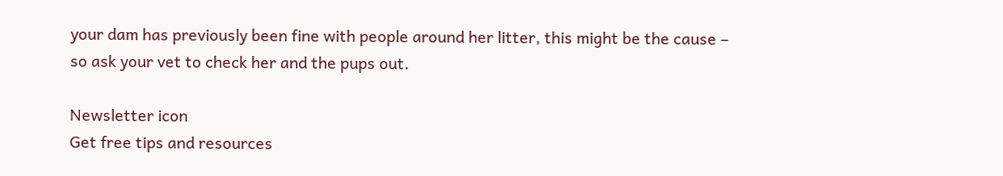your dam has previously been fine with people around her litter, this might be the cause – so ask your vet to check her and the pups out.

Newsletter icon
Get free tips and resources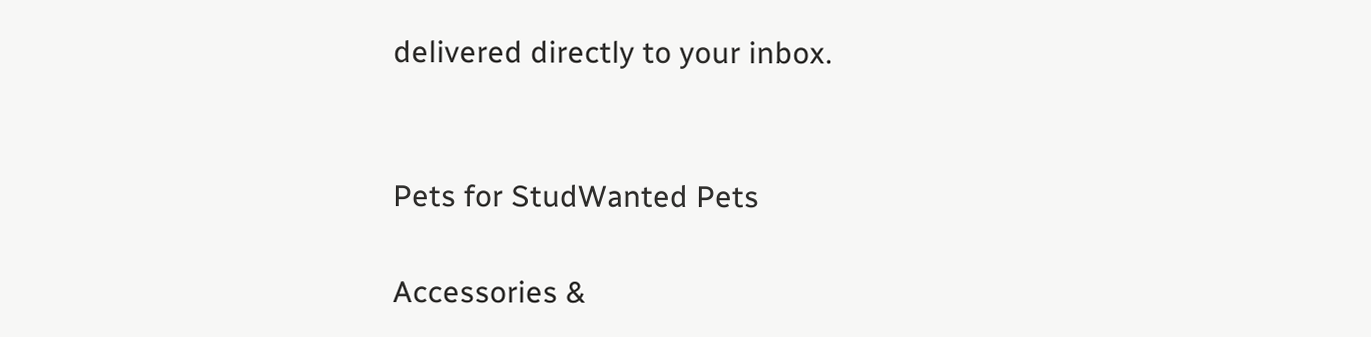delivered directly to your inbox.


Pets for StudWanted Pets

Accessories &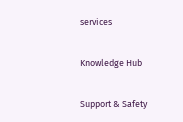services


Knowledge Hub


Support & Safety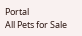Portal
All Pets for Sale